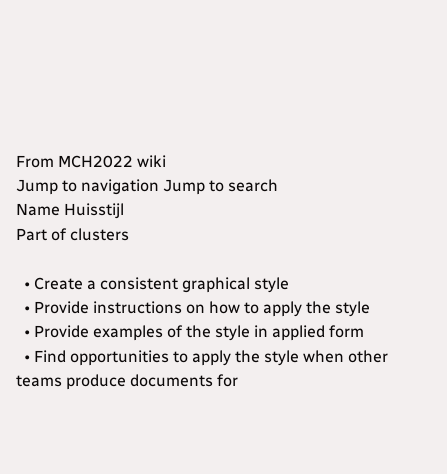From MCH2022 wiki
Jump to navigation Jump to search
Name Huisstijl
Part of clusters

  • Create a consistent graphical style
  • Provide instructions on how to apply the style
  • Provide examples of the style in applied form
  • Find opportunities to apply the style when other teams produce documents for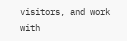visitors, and work with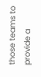those teams to provide a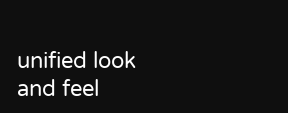unified look and feel